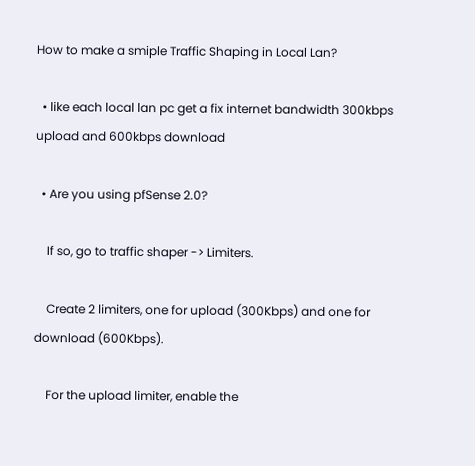How to make a smiple Traffic Shaping in Local Lan?

  • like each local lan pc get a fix internet bandwidth 300kbps upload and 600kbps download

  • Are you using pfSense 2.0?

    If so, go to traffic shaper -> Limiters.

    Create 2 limiters, one for upload (300Kbps) and one for download (600Kbps).

    For the upload limiter, enable the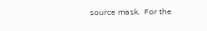source mask.  For the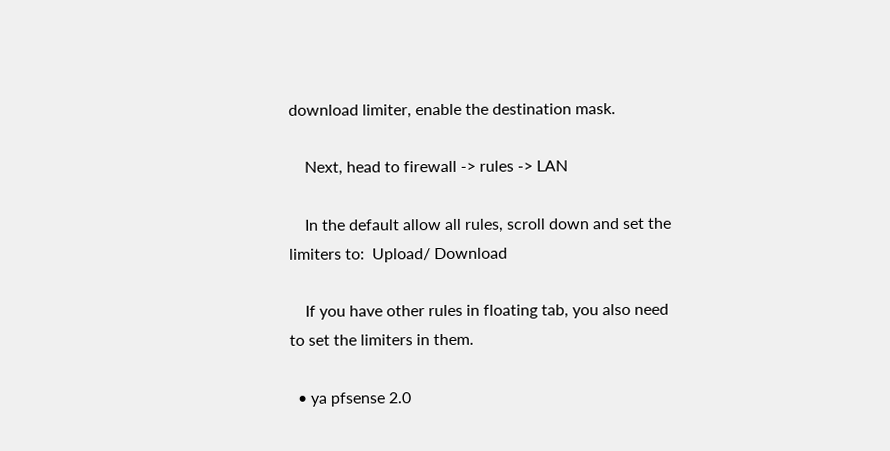download limiter, enable the destination mask.

    Next, head to firewall -> rules -> LAN

    In the default allow all rules, scroll down and set the limiters to:  Upload/ Download

    If you have other rules in floating tab, you also need to set the limiters in them.

  • ya pfsense 2.0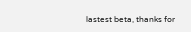lastest beta, thanks for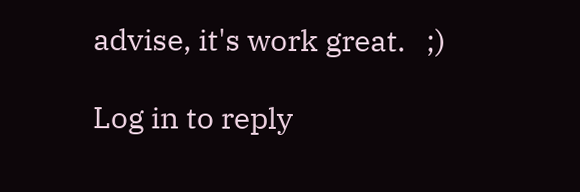advise, it's work great.   ;)

Log in to reply